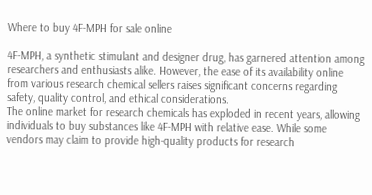Where to buy 4F-MPH for sale online

4F-MPH, a synthetic stimulant and designer drug, has garnered attention among researchers and enthusiasts alike. However, the ease of its availability online from various research chemical sellers raises significant concerns regarding safety, quality control, and ethical considerations.
The online market for research chemicals has exploded in recent years, allowing individuals to buy substances like 4F-MPH with relative ease. While some vendors may claim to provide high-quality products for research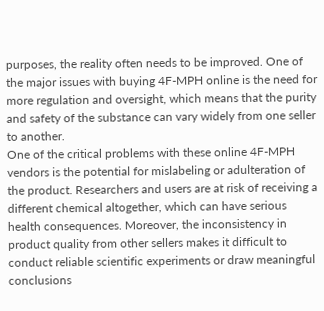purposes, the reality often needs to be improved. One of the major issues with buying 4F-MPH online is the need for more regulation and oversight, which means that the purity and safety of the substance can vary widely from one seller to another.
One of the critical problems with these online 4F-MPH vendors is the potential for mislabeling or adulteration of the product. Researchers and users are at risk of receiving a different chemical altogether, which can have serious health consequences. Moreover, the inconsistency in product quality from other sellers makes it difficult to conduct reliable scientific experiments or draw meaningful conclusions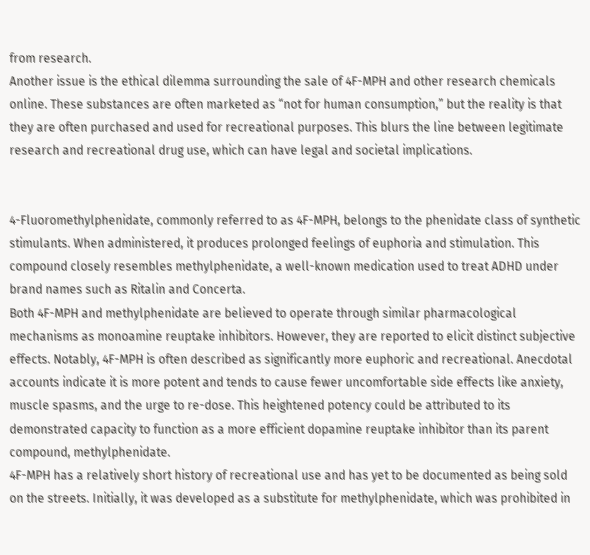from research.
Another issue is the ethical dilemma surrounding the sale of 4F-MPH and other research chemicals online. These substances are often marketed as “not for human consumption,” but the reality is that they are often purchased and used for recreational purposes. This blurs the line between legitimate research and recreational drug use, which can have legal and societal implications.


4-Fluoromethylphenidate, commonly referred to as 4F-MPH, belongs to the phenidate class of synthetic stimulants. When administered, it produces prolonged feelings of euphoria and stimulation. This compound closely resembles methylphenidate, a well-known medication used to treat ADHD under brand names such as Ritalin and Concerta.
Both 4F-MPH and methylphenidate are believed to operate through similar pharmacological mechanisms as monoamine reuptake inhibitors. However, they are reported to elicit distinct subjective effects. Notably, 4F-MPH is often described as significantly more euphoric and recreational. Anecdotal accounts indicate it is more potent and tends to cause fewer uncomfortable side effects like anxiety, muscle spasms, and the urge to re-dose. This heightened potency could be attributed to its demonstrated capacity to function as a more efficient dopamine reuptake inhibitor than its parent compound, methylphenidate.
4F-MPH has a relatively short history of recreational use and has yet to be documented as being sold on the streets. Initially, it was developed as a substitute for methylphenidate, which was prohibited in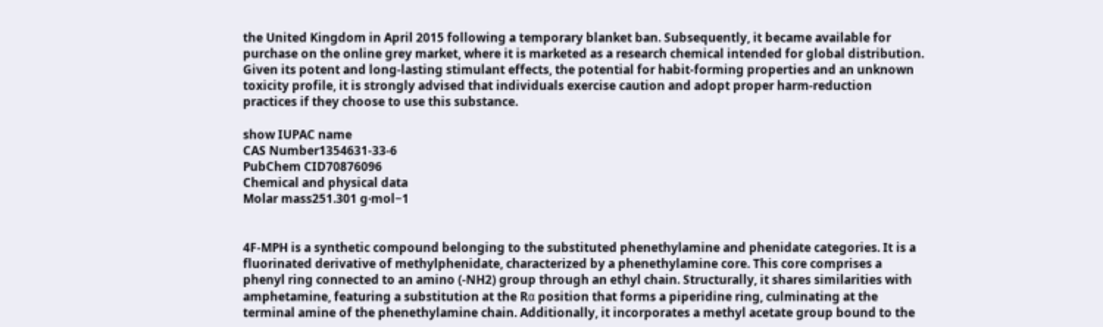the United Kingdom in April 2015 following a temporary blanket ban. Subsequently, it became available for purchase on the online grey market, where it is marketed as a research chemical intended for global distribution.
Given its potent and long-lasting stimulant effects, the potential for habit-forming properties and an unknown toxicity profile, it is strongly advised that individuals exercise caution and adopt proper harm-reduction practices if they choose to use this substance.

show IUPAC name
CAS Number1354631-33-6
PubChem CID70876096
Chemical and physical data
Molar mass251.301 g·mol−1


4F-MPH is a synthetic compound belonging to the substituted phenethylamine and phenidate categories. It is a fluorinated derivative of methylphenidate, characterized by a phenethylamine core. This core comprises a phenyl ring connected to an amino (-NH2) group through an ethyl chain. Structurally, it shares similarities with amphetamine, featuring a substitution at the Rα position that forms a piperidine ring, culminating at the terminal amine of the phenethylamine chain. Additionally, it incorporates a methyl acetate group bound to the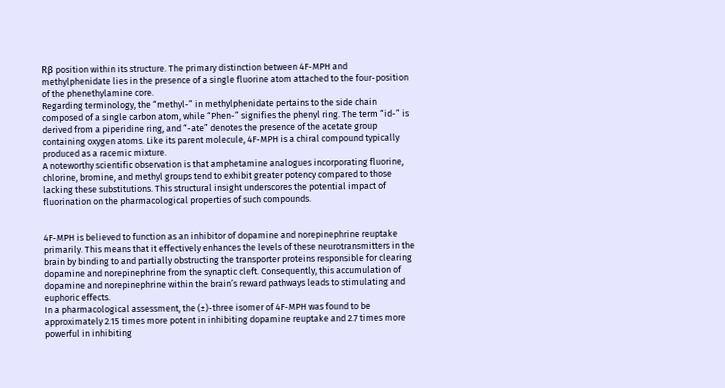Rβ position within its structure. The primary distinction between 4F-MPH and methylphenidate lies in the presence of a single fluorine atom attached to the four-position of the phenethylamine core.
Regarding terminology, the “methyl-” in methylphenidate pertains to the side chain composed of a single carbon atom, while “Phen-” signifies the phenyl ring. The term “id-” is derived from a piperidine ring, and “-ate” denotes the presence of the acetate group containing oxygen atoms. Like its parent molecule, 4F-MPH is a chiral compound typically produced as a racemic mixture.
A noteworthy scientific observation is that amphetamine analogues incorporating fluorine, chlorine, bromine, and methyl groups tend to exhibit greater potency compared to those lacking these substitutions. This structural insight underscores the potential impact of fluorination on the pharmacological properties of such compounds.


4F-MPH is believed to function as an inhibitor of dopamine and norepinephrine reuptake primarily. This means that it effectively enhances the levels of these neurotransmitters in the brain by binding to and partially obstructing the transporter proteins responsible for clearing dopamine and norepinephrine from the synaptic cleft. Consequently, this accumulation of dopamine and norepinephrine within the brain’s reward pathways leads to stimulating and euphoric effects.
In a pharmacological assessment, the (±)-three isomer of 4F-MPH was found to be approximately 2.15 times more potent in inhibiting dopamine reuptake and 2.7 times more powerful in inhibiting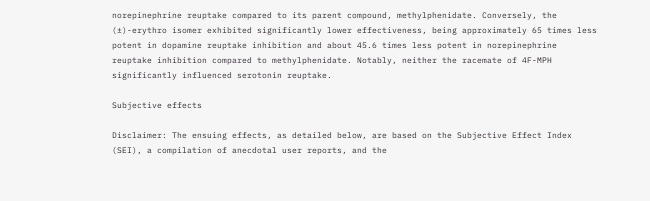norepinephrine reuptake compared to its parent compound, methylphenidate. Conversely, the (±)-erythro isomer exhibited significantly lower effectiveness, being approximately 65 times less potent in dopamine reuptake inhibition and about 45.6 times less potent in norepinephrine reuptake inhibition compared to methylphenidate. Notably, neither the racemate of 4F-MPH significantly influenced serotonin reuptake.

Subjective effects

Disclaimer: The ensuing effects, as detailed below, are based on the Subjective Effect Index (SEI), a compilation of anecdotal user reports, and the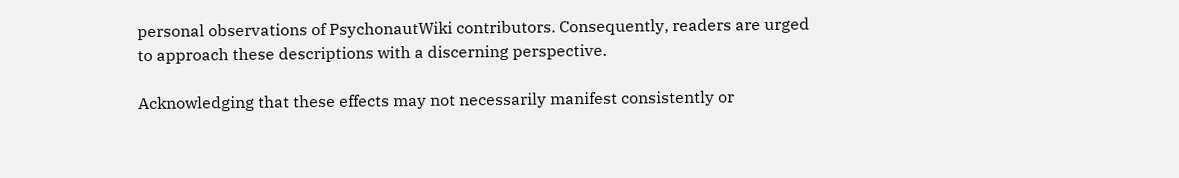personal observations of PsychonautWiki contributors. Consequently, readers are urged to approach these descriptions with a discerning perspective.

Acknowledging that these effects may not necessarily manifest consistently or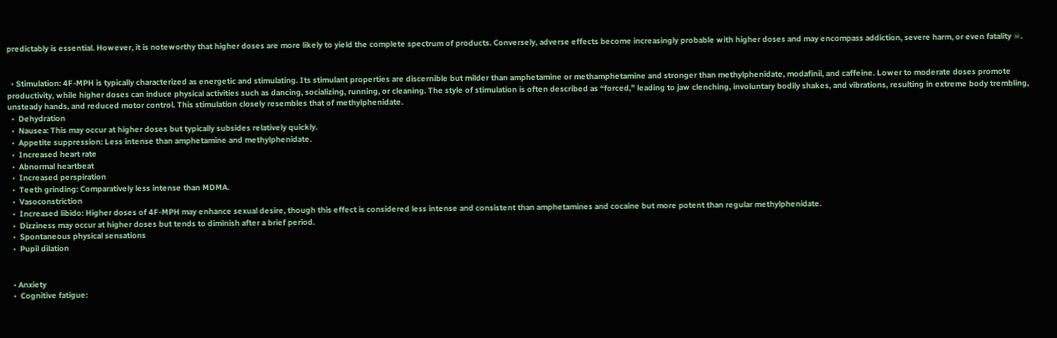predictably is essential. However, it is noteworthy that higher doses are more likely to yield the complete spectrum of products. Conversely, adverse effects become increasingly probable with higher doses and may encompass addiction, severe harm, or even fatality ☠.


  • Stimulation: 4F-MPH is typically characterized as energetic and stimulating. Its stimulant properties are discernible but milder than amphetamine or methamphetamine and stronger than methylphenidate, modafinil, and caffeine. Lower to moderate doses promote productivity, while higher doses can induce physical activities such as dancing, socializing, running, or cleaning. The style of stimulation is often described as “forced,” leading to jaw clenching, involuntary bodily shakes, and vibrations, resulting in extreme body trembling, unsteady hands, and reduced motor control. This stimulation closely resembles that of methylphenidate.
  •  Dehydration
  •  Nausea: This may occur at higher doses but typically subsides relatively quickly.
  •  Appetite suppression: Less intense than amphetamine and methylphenidate.
  •  Increased heart rate
  •  Abnormal heartbeat
  •  Increased perspiration
  •  Teeth grinding: Comparatively less intense than MDMA.
  •  Vasoconstriction
  •  Increased libido: Higher doses of 4F-MPH may enhance sexual desire, though this effect is considered less intense and consistent than amphetamines and cocaine but more potent than regular methylphenidate.
  •  Dizziness may occur at higher doses but tends to diminish after a brief period.
  •  Spontaneous physical sensations
  •  Pupil dilation


  • Anxiety
  •  Cognitive fatigue: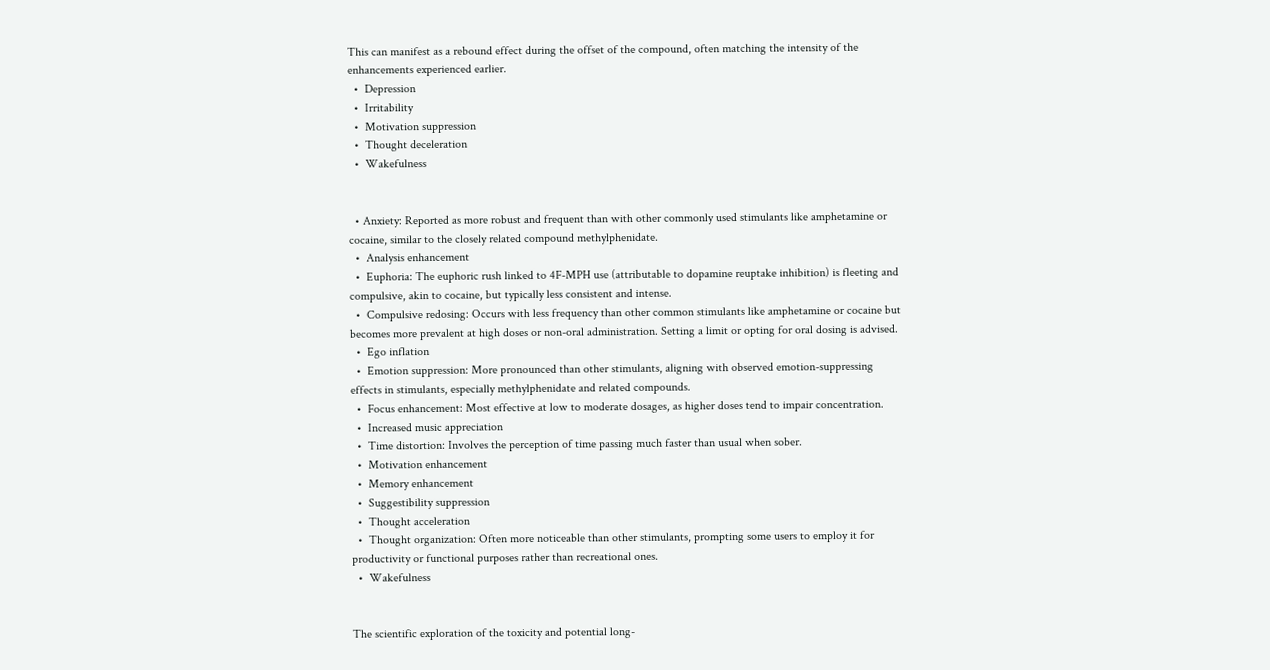This can manifest as a rebound effect during the offset of the compound, often matching the intensity of the enhancements experienced earlier.
  •  Depression
  •  Irritability
  •  Motivation suppression
  •  Thought deceleration
  •  Wakefulness


  • Anxiety: Reported as more robust and frequent than with other commonly used stimulants like amphetamine or cocaine, similar to the closely related compound methylphenidate.
  •  Analysis enhancement
  •  Euphoria: The euphoric rush linked to 4F-MPH use (attributable to dopamine reuptake inhibition) is fleeting and compulsive, akin to cocaine, but typically less consistent and intense.
  •  Compulsive redosing: Occurs with less frequency than other common stimulants like amphetamine or cocaine but becomes more prevalent at high doses or non-oral administration. Setting a limit or opting for oral dosing is advised.
  •  Ego inflation
  •  Emotion suppression: More pronounced than other stimulants, aligning with observed emotion-suppressing effects in stimulants, especially methylphenidate and related compounds.
  •  Focus enhancement: Most effective at low to moderate dosages, as higher doses tend to impair concentration.
  •  Increased music appreciation
  •  Time distortion: Involves the perception of time passing much faster than usual when sober.
  •  Motivation enhancement
  •  Memory enhancement
  •  Suggestibility suppression
  •  Thought acceleration
  •  Thought organization: Often more noticeable than other stimulants, prompting some users to employ it for productivity or functional purposes rather than recreational ones.
  •  Wakefulness


The scientific exploration of the toxicity and potential long-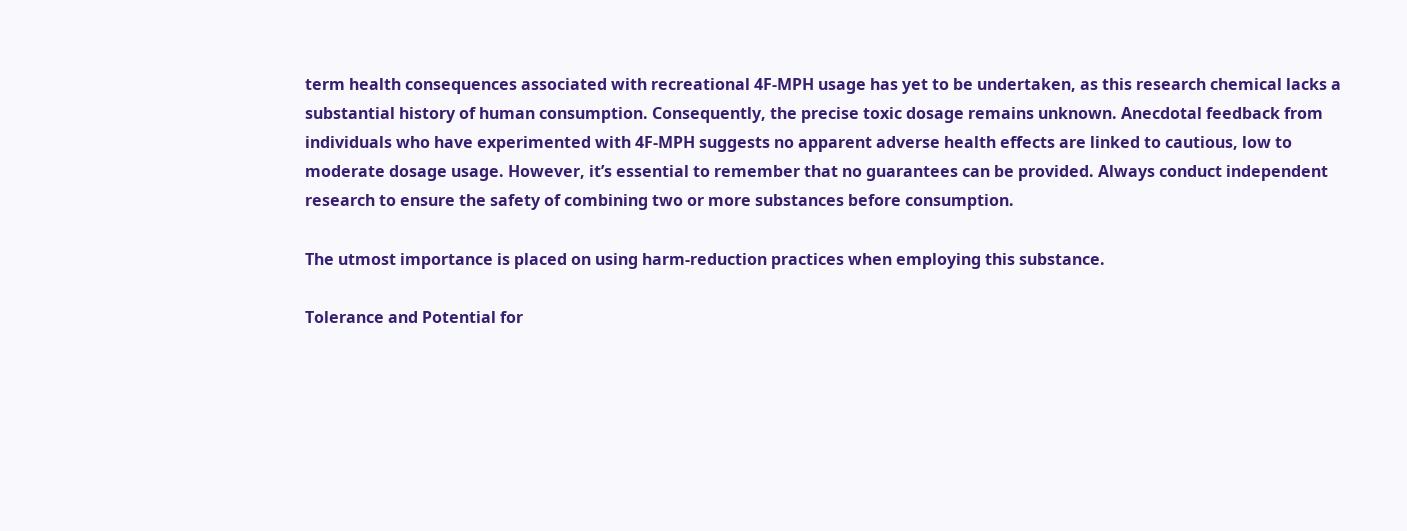term health consequences associated with recreational 4F-MPH usage has yet to be undertaken, as this research chemical lacks a substantial history of human consumption. Consequently, the precise toxic dosage remains unknown. Anecdotal feedback from individuals who have experimented with 4F-MPH suggests no apparent adverse health effects are linked to cautious, low to moderate dosage usage. However, it’s essential to remember that no guarantees can be provided. Always conduct independent research to ensure the safety of combining two or more substances before consumption.

The utmost importance is placed on using harm-reduction practices when employing this substance.

Tolerance and Potential for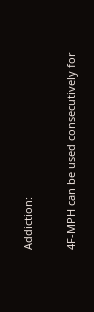Addiction:

4F-MPH can be used consecutively for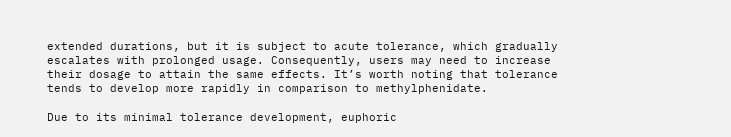extended durations, but it is subject to acute tolerance, which gradually escalates with prolonged usage. Consequently, users may need to increase their dosage to attain the same effects. It’s worth noting that tolerance tends to develop more rapidly in comparison to methylphenidate.

Due to its minimal tolerance development, euphoric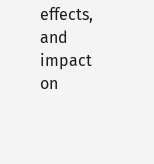effects, and impact on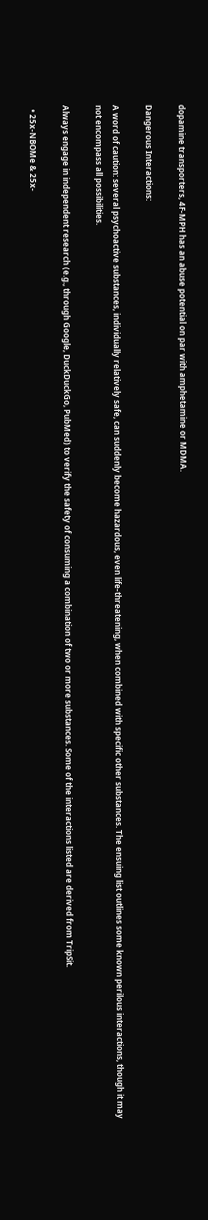dopamine transporters, 4F-MPH has an abuse potential on par with amphetamine or MDMA.

Dangerous Interactions:

A word of caution: several psychoactive substances, individually relatively safe, can suddenly become hazardous, even life-threatening, when combined with specific other substances. The ensuing list outlines some known perilous interactions, though it may not encompass all possibilities.

Always engage in independent research (e.g., through Google, DuckDuckGo, PubMed) to verify the safety of consuming a combination of two or more substances. Some of the interactions listed are derived from TripSit.

  • 25x-NBOMe & 25x-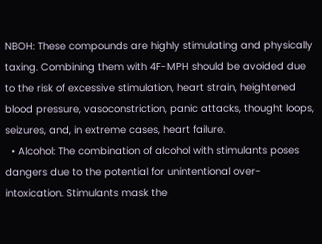NBOH: These compounds are highly stimulating and physically taxing. Combining them with 4F-MPH should be avoided due to the risk of excessive stimulation, heart strain, heightened blood pressure, vasoconstriction, panic attacks, thought loops, seizures, and, in extreme cases, heart failure.
  • Alcohol: The combination of alcohol with stimulants poses dangers due to the potential for unintentional over-intoxication. Stimulants mask the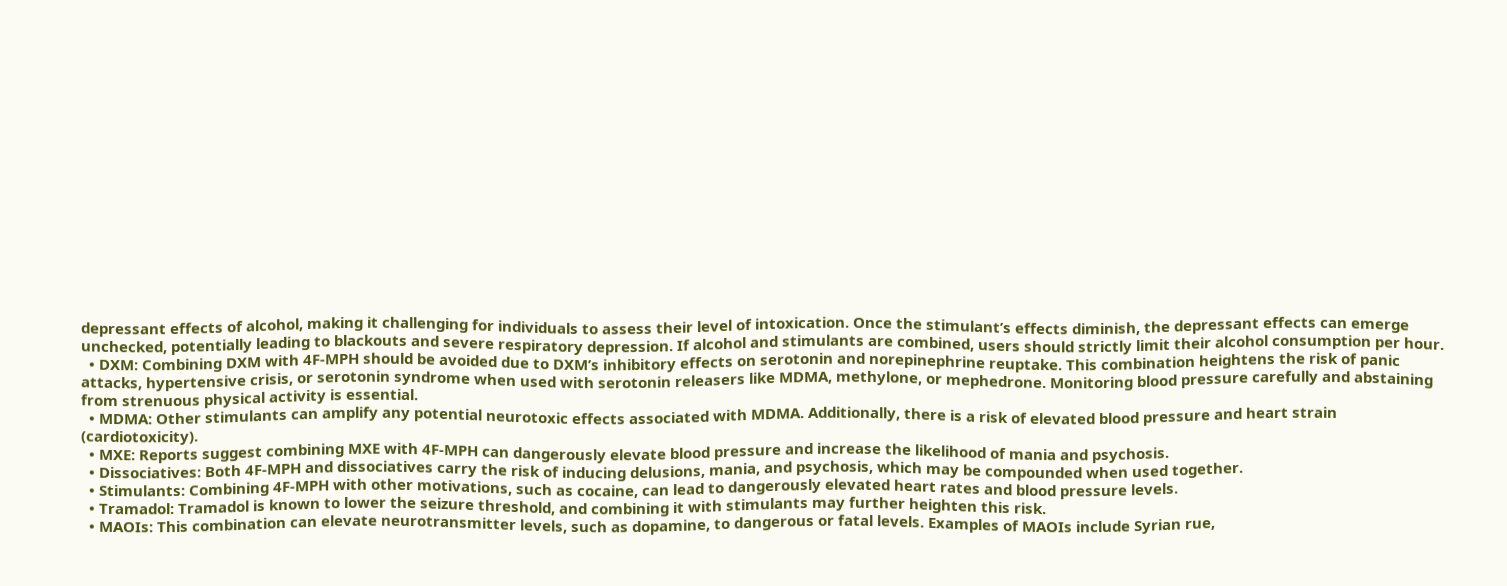depressant effects of alcohol, making it challenging for individuals to assess their level of intoxication. Once the stimulant’s effects diminish, the depressant effects can emerge unchecked, potentially leading to blackouts and severe respiratory depression. If alcohol and stimulants are combined, users should strictly limit their alcohol consumption per hour.
  • DXM: Combining DXM with 4F-MPH should be avoided due to DXM’s inhibitory effects on serotonin and norepinephrine reuptake. This combination heightens the risk of panic attacks, hypertensive crisis, or serotonin syndrome when used with serotonin releasers like MDMA, methylone, or mephedrone. Monitoring blood pressure carefully and abstaining from strenuous physical activity is essential.
  • MDMA: Other stimulants can amplify any potential neurotoxic effects associated with MDMA. Additionally, there is a risk of elevated blood pressure and heart strain (cardiotoxicity).
  • MXE: Reports suggest combining MXE with 4F-MPH can dangerously elevate blood pressure and increase the likelihood of mania and psychosis.
  • Dissociatives: Both 4F-MPH and dissociatives carry the risk of inducing delusions, mania, and psychosis, which may be compounded when used together.
  • Stimulants: Combining 4F-MPH with other motivations, such as cocaine, can lead to dangerously elevated heart rates and blood pressure levels.
  • Tramadol: Tramadol is known to lower the seizure threshold, and combining it with stimulants may further heighten this risk.
  • MAOIs: This combination can elevate neurotransmitter levels, such as dopamine, to dangerous or fatal levels. Examples of MAOIs include Syrian rue,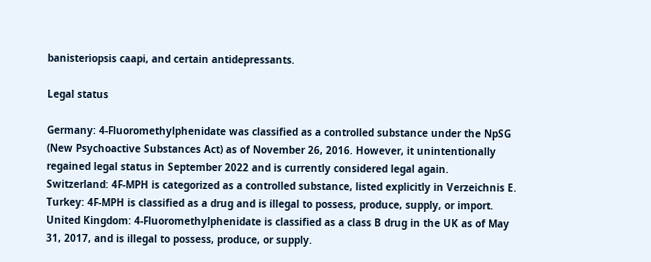banisteriopsis caapi, and certain antidepressants.

Legal status

Germany: 4-Fluoromethylphenidate was classified as a controlled substance under the NpSG (New Psychoactive Substances Act) as of November 26, 2016. However, it unintentionally regained legal status in September 2022 and is currently considered legal again.
Switzerland: 4F-MPH is categorized as a controlled substance, listed explicitly in Verzeichnis E.
Turkey: 4F-MPH is classified as a drug and is illegal to possess, produce, supply, or import.
United Kingdom: 4-Fluoromethylphenidate is classified as a class B drug in the UK as of May 31, 2017, and is illegal to possess, produce, or supply.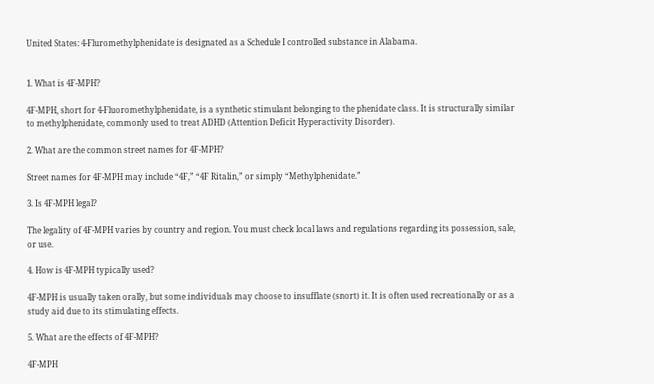United States: 4-Fluromethylphenidate is designated as a Schedule I controlled substance in Alabama.


1. What is 4F-MPH?

4F-MPH, short for 4-Fluoromethylphenidate, is a synthetic stimulant belonging to the phenidate class. It is structurally similar to methylphenidate, commonly used to treat ADHD (Attention Deficit Hyperactivity Disorder).

2. What are the common street names for 4F-MPH?

Street names for 4F-MPH may include “4F,” “4F Ritalin,” or simply “Methylphenidate.”

3. Is 4F-MPH legal?

The legality of 4F-MPH varies by country and region. You must check local laws and regulations regarding its possession, sale, or use.

4. How is 4F-MPH typically used?

4F-MPH is usually taken orally, but some individuals may choose to insufflate (snort) it. It is often used recreationally or as a study aid due to its stimulating effects.

5. What are the effects of 4F-MPH?

4F-MPH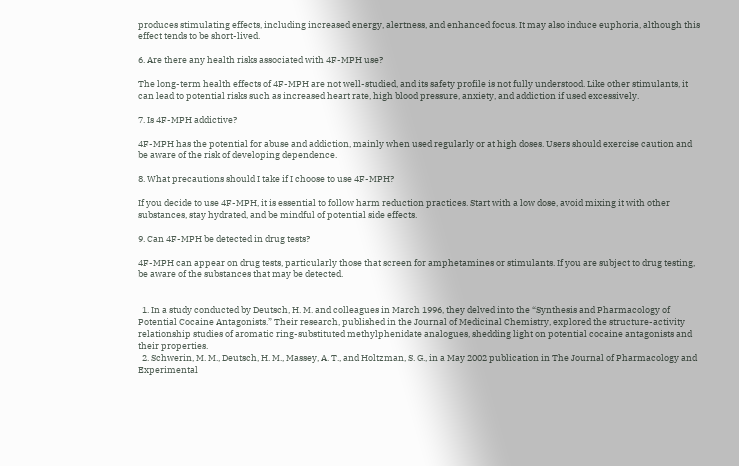produces stimulating effects, including increased energy, alertness, and enhanced focus. It may also induce euphoria, although this effect tends to be short-lived.

6. Are there any health risks associated with 4F-MPH use?

The long-term health effects of 4F-MPH are not well-studied, and its safety profile is not fully understood. Like other stimulants, it can lead to potential risks such as increased heart rate, high blood pressure, anxiety, and addiction if used excessively.

7. Is 4F-MPH addictive?

4F-MPH has the potential for abuse and addiction, mainly when used regularly or at high doses. Users should exercise caution and be aware of the risk of developing dependence.

8. What precautions should I take if I choose to use 4F-MPH?

If you decide to use 4F-MPH, it is essential to follow harm reduction practices. Start with a low dose, avoid mixing it with other substances, stay hydrated, and be mindful of potential side effects.

9. Can 4F-MPH be detected in drug tests?

4F-MPH can appear on drug tests, particularly those that screen for amphetamines or stimulants. If you are subject to drug testing, be aware of the substances that may be detected.


  1. In a study conducted by Deutsch, H. M. and colleagues in March 1996, they delved into the “Synthesis and Pharmacology of Potential Cocaine Antagonists.” Their research, published in the Journal of Medicinal Chemistry, explored the structure-activity relationship studies of aromatic ring-substituted methylphenidate analogues, shedding light on potential cocaine antagonists and their properties.
  2. Schwerin, M. M., Deutsch, H. M., Massey, A. T., and Holtzman, S. G., in a May 2002 publication in The Journal of Pharmacology and Experimental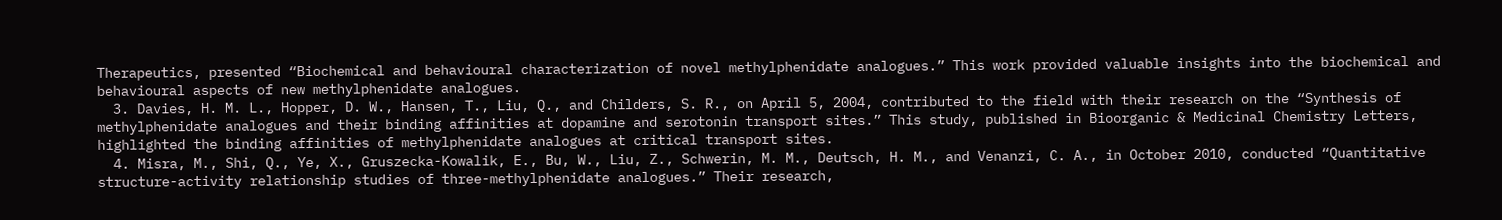Therapeutics, presented “Biochemical and behavioural characterization of novel methylphenidate analogues.” This work provided valuable insights into the biochemical and behavioural aspects of new methylphenidate analogues.
  3. Davies, H. M. L., Hopper, D. W., Hansen, T., Liu, Q., and Childers, S. R., on April 5, 2004, contributed to the field with their research on the “Synthesis of methylphenidate analogues and their binding affinities at dopamine and serotonin transport sites.” This study, published in Bioorganic & Medicinal Chemistry Letters, highlighted the binding affinities of methylphenidate analogues at critical transport sites.
  4. Misra, M., Shi, Q., Ye, X., Gruszecka-Kowalik, E., Bu, W., Liu, Z., Schwerin, M. M., Deutsch, H. M., and Venanzi, C. A., in October 2010, conducted “Quantitative structure-activity relationship studies of three-methylphenidate analogues.” Their research,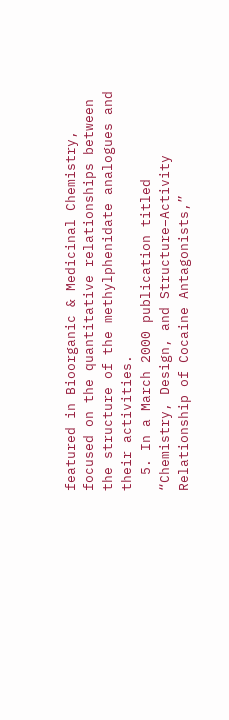featured in Bioorganic & Medicinal Chemistry, focused on the quantitative relationships between the structure of the methylphenidate analogues and their activities.
  5. In a March 2000 publication titled “Chemistry, Design, and Structure−Activity Relationship of Cocaine Antagonists,”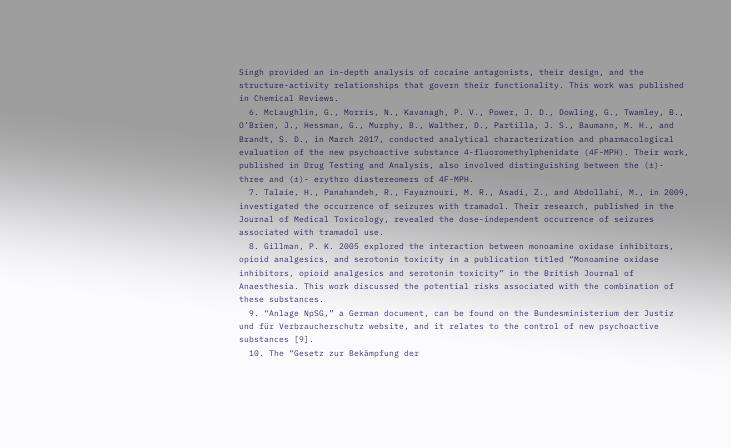Singh provided an in-depth analysis of cocaine antagonists, their design, and the structure-activity relationships that govern their functionality. This work was published in Chemical Reviews.
  6. McLaughlin, G., Morris, N., Kavanagh, P. V., Power, J. D., Dowling, G., Twamley, B., O’Brien, J., Hessman, G., Murphy, B., Walther, D., Partilla, J. S., Baumann, M. H., and Brandt, S. D., in March 2017, conducted analytical characterization and pharmacological evaluation of the new psychoactive substance 4-fluoromethylphenidate (4F-MPH). Their work, published in Drug Testing and Analysis, also involved distinguishing between the (±)- three and (±)- erythro diastereomers of 4F-MPH.
  7. Talaie, H., Panahandeh, R., Fayaznouri, M. R., Asadi, Z., and Abdollahi, M., in 2009, investigated the occurrence of seizures with tramadol. Their research, published in the Journal of Medical Toxicology, revealed the dose-independent occurrence of seizures associated with tramadol use.
  8. Gillman, P. K. 2005 explored the interaction between monoamine oxidase inhibitors, opioid analgesics, and serotonin toxicity in a publication titled “Monoamine oxidase inhibitors, opioid analgesics and serotonin toxicity” in the British Journal of Anaesthesia. This work discussed the potential risks associated with the combination of these substances.
  9. “Anlage NpSG,” a German document, can be found on the Bundesministerium der Justiz und für Verbraucherschutz website, and it relates to the control of new psychoactive substances [9].
  10. The “Gesetz zur Bekämpfung der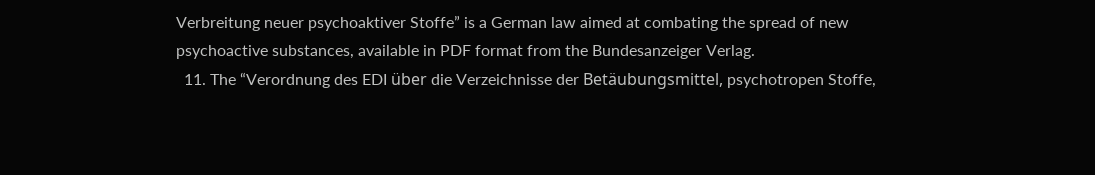Verbreitung neuer psychoaktiver Stoffe” is a German law aimed at combating the spread of new psychoactive substances, available in PDF format from the Bundesanzeiger Verlag.
  11. The “Verordnung des EDI über die Verzeichnisse der Betäubungsmittel, psychotropen Stoffe,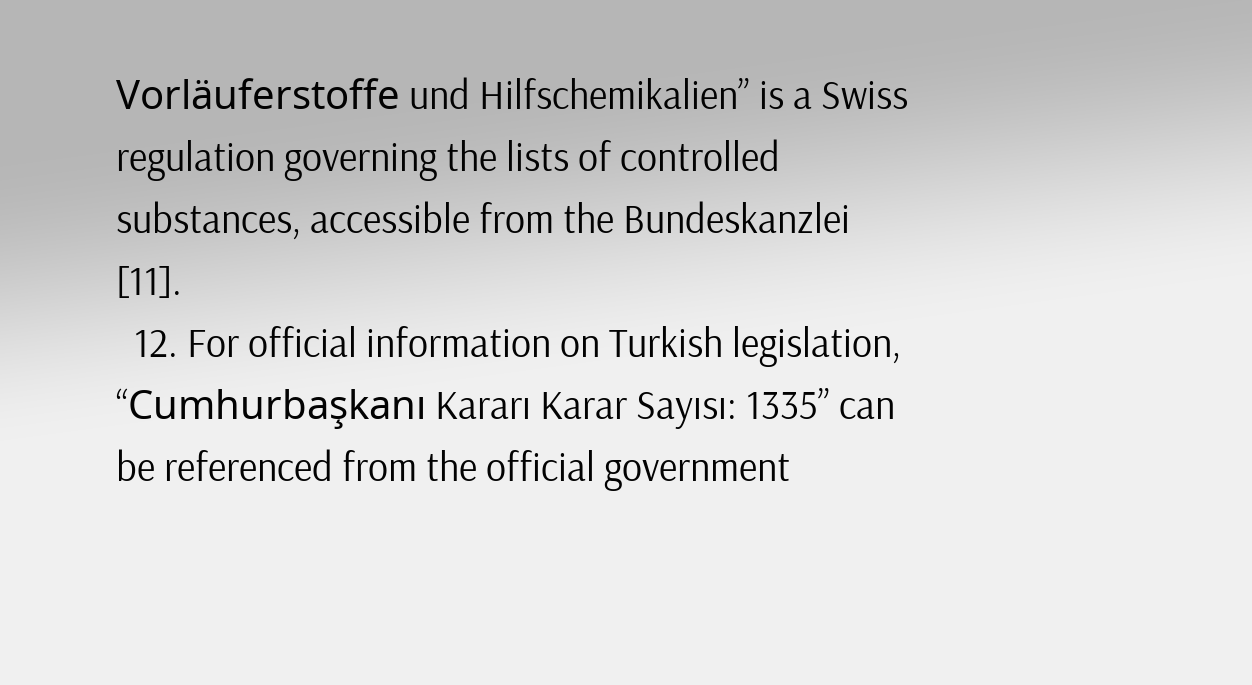Vorläuferstoffe und Hilfschemikalien” is a Swiss regulation governing the lists of controlled substances, accessible from the Bundeskanzlei [11].
  12. For official information on Turkish legislation, “Cumhurbaşkanı Kararı Karar Sayısı: 1335” can be referenced from the official government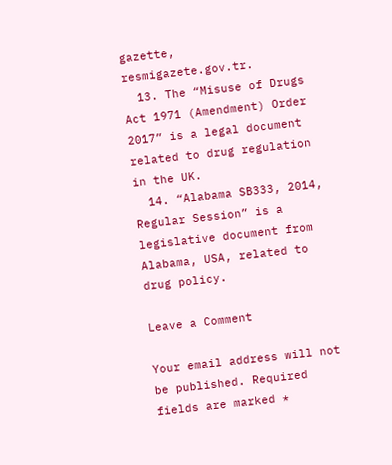gazette, resmigazete.gov.tr.
  13. The “Misuse of Drugs Act 1971 (Amendment) Order 2017” is a legal document related to drug regulation in the UK.
  14. “Alabama SB333, 2014, Regular Session” is a legislative document from Alabama, USA, related to drug policy.

Leave a Comment

Your email address will not be published. Required fields are marked *